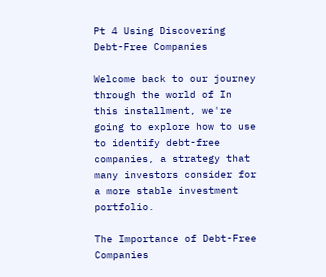Pt 4 Using Discovering Debt-Free Companies

Welcome back to our journey through the world of In this installment, we're going to explore how to use to identify debt-free companies, a strategy that many investors consider for a more stable investment portfolio.

The Importance of Debt-Free Companies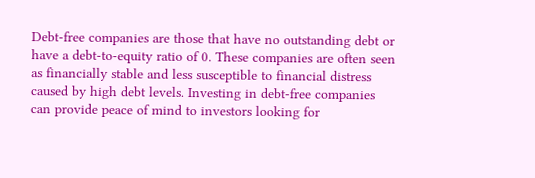Debt-free companies are those that have no outstanding debt or have a debt-to-equity ratio of 0. These companies are often seen as financially stable and less susceptible to financial distress caused by high debt levels. Investing in debt-free companies can provide peace of mind to investors looking for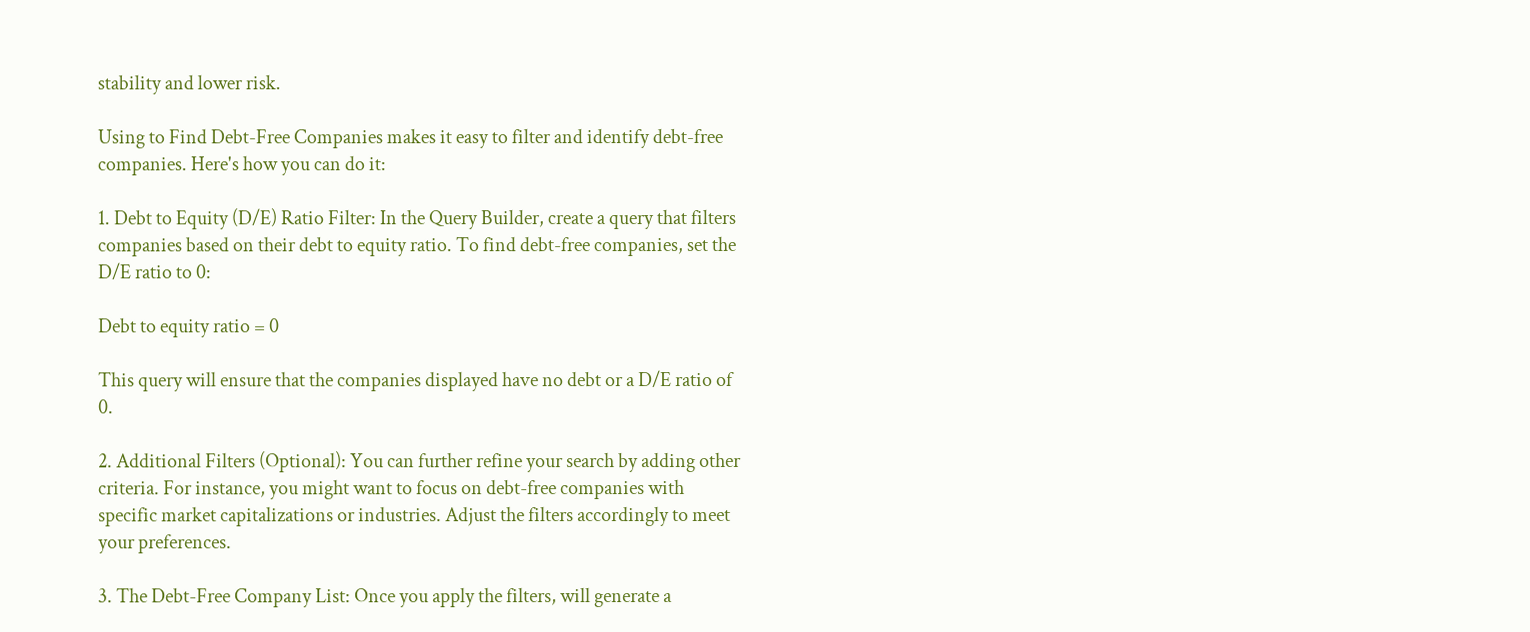stability and lower risk.

Using to Find Debt-Free Companies makes it easy to filter and identify debt-free companies. Here's how you can do it:

1. Debt to Equity (D/E) Ratio Filter: In the Query Builder, create a query that filters companies based on their debt to equity ratio. To find debt-free companies, set the D/E ratio to 0:

Debt to equity ratio = 0

This query will ensure that the companies displayed have no debt or a D/E ratio of 0.

2. Additional Filters (Optional): You can further refine your search by adding other criteria. For instance, you might want to focus on debt-free companies with specific market capitalizations or industries. Adjust the filters accordingly to meet your preferences.

3. The Debt-Free Company List: Once you apply the filters, will generate a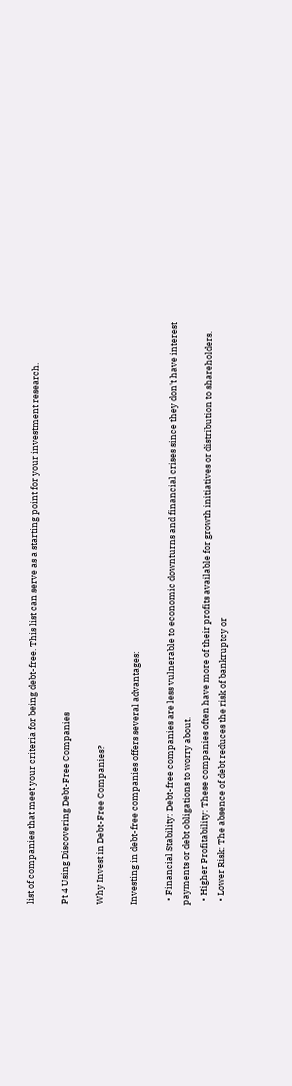list of companies that meet your criteria for being debt-free. This list can serve as a starting point for your investment research.

Pt 4 Using Discovering Debt-Free Companies

Why Invest in Debt-Free Companies?

Investing in debt-free companies offers several advantages:

  • Financial Stability: Debt-free companies are less vulnerable to economic downturns and financial crises since they don't have interest payments or debt obligations to worry about.
  • Higher Profitability: These companies often have more of their profits available for growth initiatives or distribution to shareholders.
  • Lower Risk: The absence of debt reduces the risk of bankruptcy or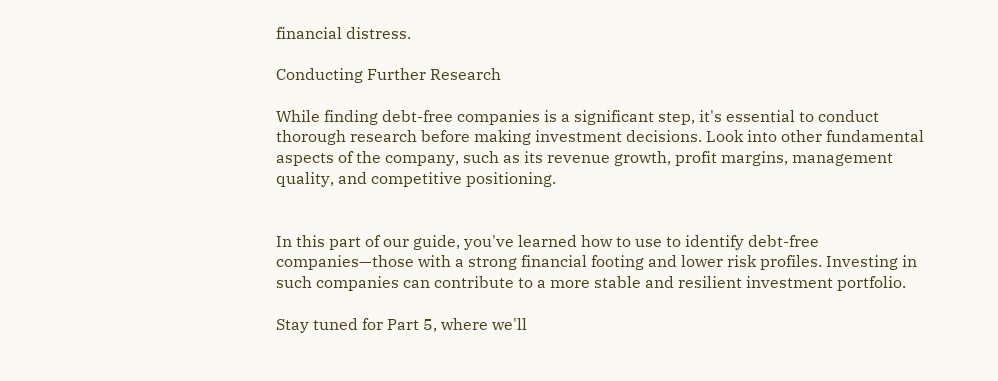financial distress.

Conducting Further Research

While finding debt-free companies is a significant step, it's essential to conduct thorough research before making investment decisions. Look into other fundamental aspects of the company, such as its revenue growth, profit margins, management quality, and competitive positioning.


In this part of our guide, you've learned how to use to identify debt-free companies—those with a strong financial footing and lower risk profiles. Investing in such companies can contribute to a more stable and resilient investment portfolio.

Stay tuned for Part 5, where we'll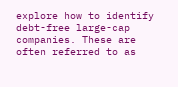explore how to identify debt-free large-cap companies. These are often referred to as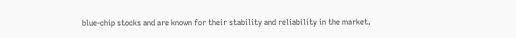blue-chip stocks and are known for their stability and reliability in the market.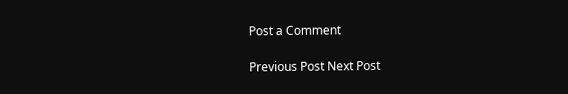Post a Comment

Previous Post Next Post